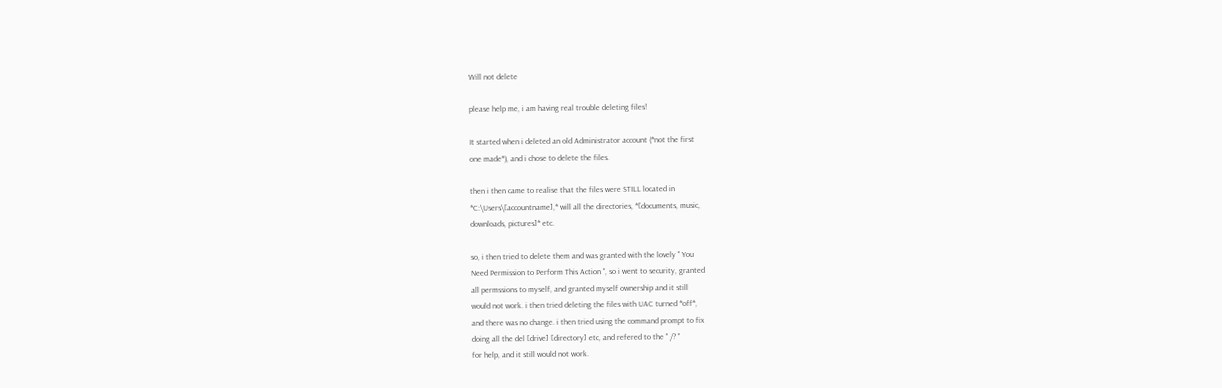Will not delete

please help me, i am having real trouble deleting files!

It started when i deleted an old Administrator account (*not the first
one made*), and i chose to delete the files.

then i then came to realise that the files were STILL located in
*C:\Users\[accountname],* will all the directories, *[documents, music,
downloads, pictures]* etc.

so, i then tried to delete them and was granted with the lovely " You
Need Permission to Perform This Action ", so i went to security, granted
all permssions to myself, and granted myself ownership and it still
would not work. i then tried deleting the files with UAC turned *off*,
and there was no change. i then tried using the command prompt to fix
doing all the del [drive] [directory] etc, and refered to the " /? "
for help, and it still would not work.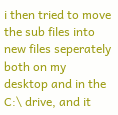i then tried to move the sub files into new files seperately both on my
desktop and in the C:\ drive, and it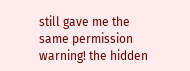still gave me the same permission
warning! the hidden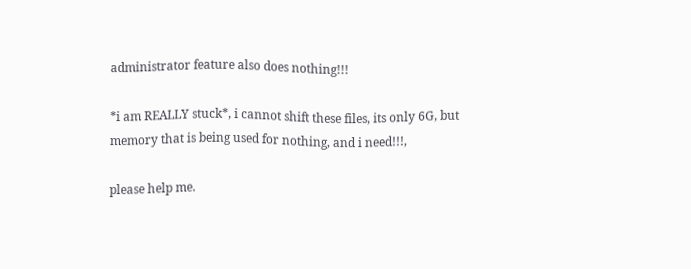administrator feature also does nothing!!!

*i am REALLY stuck*, i cannot shift these files, its only 6G, but
memory that is being used for nothing, and i need!!!,

please help me.